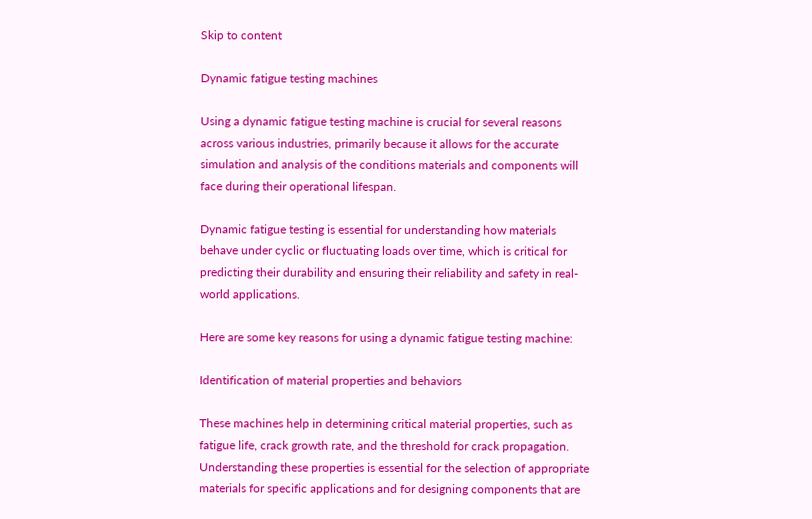Skip to content

Dynamic fatigue testing machines

Using a dynamic fatigue testing machine is crucial for several reasons across various industries, primarily because it allows for the accurate simulation and analysis of the conditions materials and components will face during their operational lifespan.

Dynamic fatigue testing is essential for understanding how materials behave under cyclic or fluctuating loads over time, which is critical for predicting their durability and ensuring their reliability and safety in real-world applications.

Here are some key reasons for using a dynamic fatigue testing machine:

Identification of material properties and behaviors

These machines help in determining critical material properties, such as fatigue life, crack growth rate, and the threshold for crack propagation. Understanding these properties is essential for the selection of appropriate materials for specific applications and for designing components that are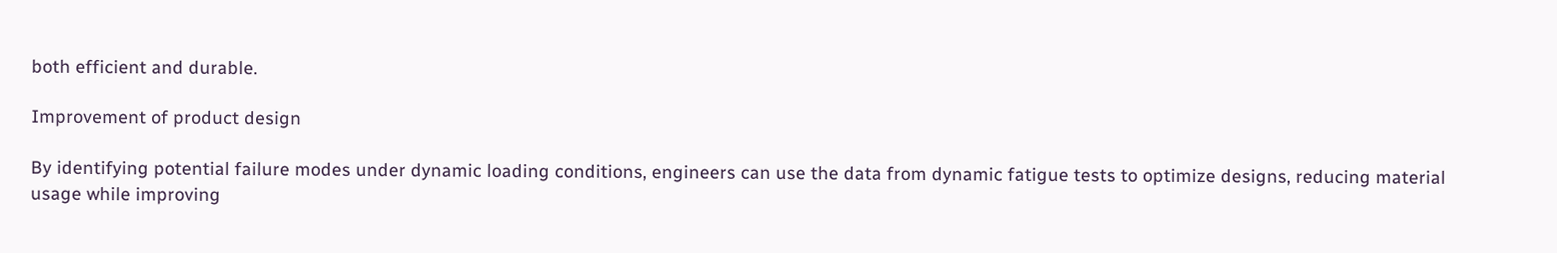both efficient and durable.

Improvement of product design

By identifying potential failure modes under dynamic loading conditions, engineers can use the data from dynamic fatigue tests to optimize designs, reducing material usage while improving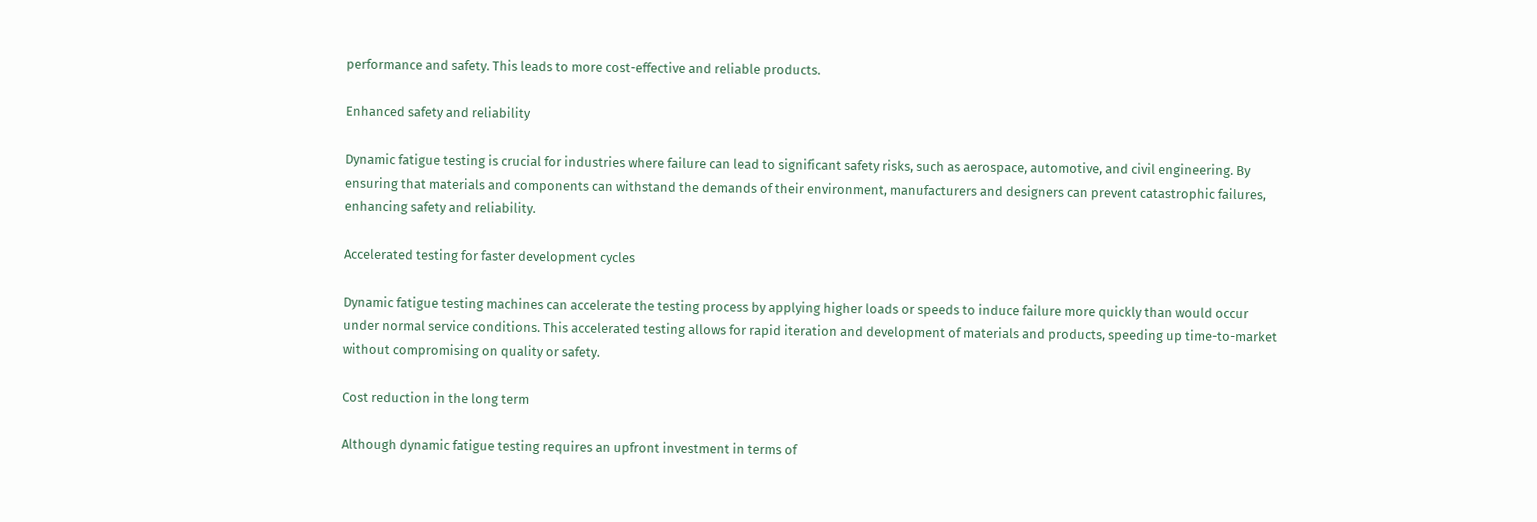performance and safety. This leads to more cost-effective and reliable products.

Enhanced safety and reliability

Dynamic fatigue testing is crucial for industries where failure can lead to significant safety risks, such as aerospace, automotive, and civil engineering. By ensuring that materials and components can withstand the demands of their environment, manufacturers and designers can prevent catastrophic failures, enhancing safety and reliability.

Accelerated testing for faster development cycles

Dynamic fatigue testing machines can accelerate the testing process by applying higher loads or speeds to induce failure more quickly than would occur under normal service conditions. This accelerated testing allows for rapid iteration and development of materials and products, speeding up time-to-market without compromising on quality or safety.

Cost reduction in the long term

Although dynamic fatigue testing requires an upfront investment in terms of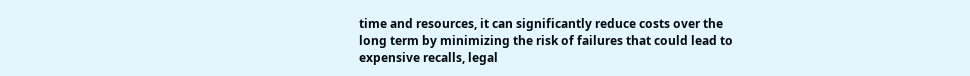time and resources, it can significantly reduce costs over the long term by minimizing the risk of failures that could lead to expensive recalls, legal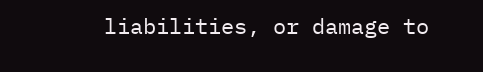liabilities, or damage to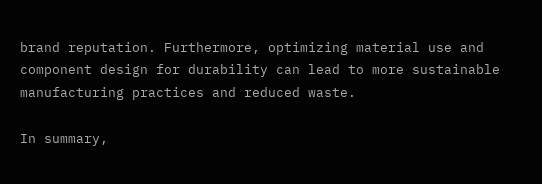brand reputation. Furthermore, optimizing material use and component design for durability can lead to more sustainable manufacturing practices and reduced waste.

In summary,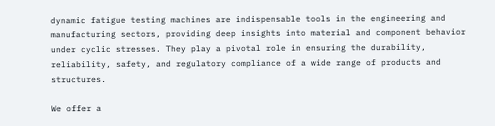dynamic fatigue testing machines are indispensable tools in the engineering and manufacturing sectors, providing deep insights into material and component behavior under cyclic stresses. They play a pivotal role in ensuring the durability, reliability, safety, and regulatory compliance of a wide range of products and structures.

We offer a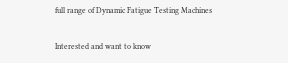full range of Dynamic Fatigue Testing Machines

Interested and want to know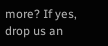more? If yes, drop us an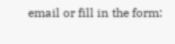email or fill in the form: